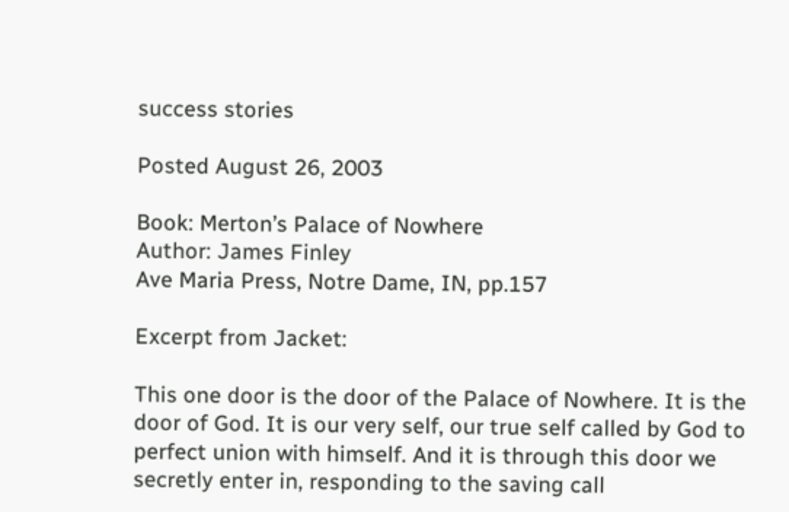success stories

Posted August 26, 2003

Book: Merton’s Palace of Nowhere
Author: James Finley
Ave Maria Press, Notre Dame, IN, pp.157

Excerpt from Jacket:

This one door is the door of the Palace of Nowhere. It is the door of God. It is our very self, our true self called by God to perfect union with himself. And it is through this door we secretly enter in, responding to the saving call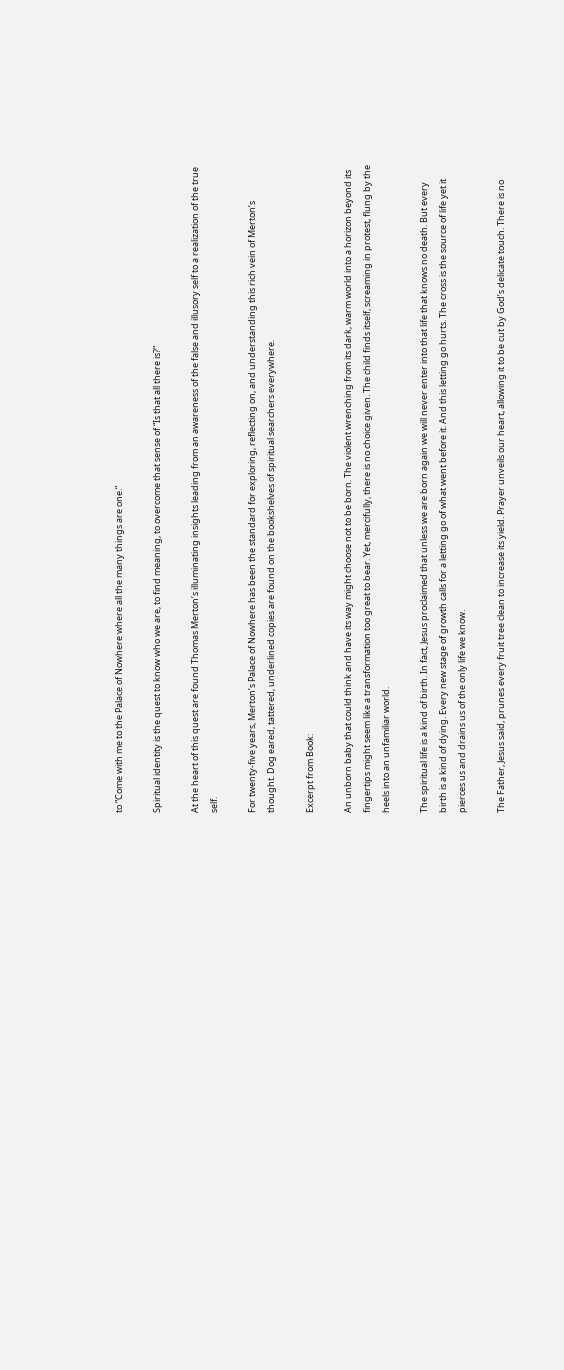to “Come with me to the Palace of Nowhere where all the many things are one.”

Spiritual identity is the quest to know who we are, to find meaning, to overcome that sense of “Is that all there is?”

At the heart of this quest are found Thomas Merton’s illuminating insights leading from an awareness of the false and illusory self to a realization of the true self.

For twenty-five years, Merton’s Palace of Nowhere has been the standard for exploring, reflecting on, and understanding this rich vein of Merton’s thought. Dog eared, tattered, underlined copies are found on the bookshelves of spiritual searchers everywhere.

Excerpt from Book:

An unborn baby that could think and have its way might choose not to be born. The violent wrenching from its dark, warm world into a horizon beyond its fingertips might seem like a transformation too great to bear. Yet, mercifully, there is no choice given. The child finds itself, screaming in protest, flung by the heels into an unfamiliar world.

The spiritual life is a kind of birth. In fact, Jesus proclaimed that unless we are born again we will never enter into that life that knows no death. But every birth is a kind of dying. Every new stage of growth calls for a letting go of what went before it. And this letting go hurts. The cross is the source of life yet it pierces us and drains us of the only life we know.

The Father, Jesus said, prunes every fruit tree clean to increase its yield. Prayer unveils our heart, allowing it to be cut by God’s delicate touch. There is no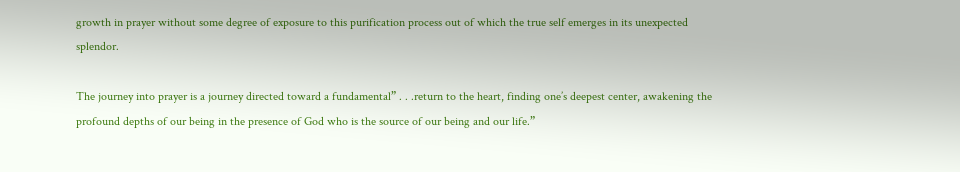growth in prayer without some degree of exposure to this purification process out of which the true self emerges in its unexpected splendor.

The journey into prayer is a journey directed toward a fundamental” . . .return to the heart, finding one’s deepest center, awakening the profound depths of our being in the presence of God who is the source of our being and our life.”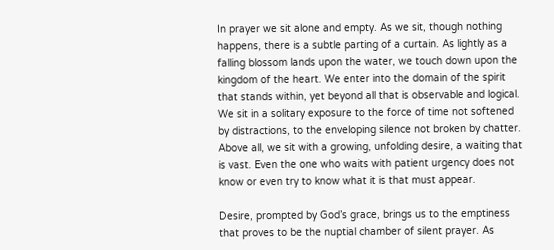In prayer we sit alone and empty. As we sit, though nothing happens, there is a subtle parting of a curtain. As lightly as a falling blossom lands upon the water, we touch down upon the kingdom of the heart. We enter into the domain of the spirit that stands within, yet beyond all that is observable and logical. We sit in a solitary exposure to the force of time not softened by distractions, to the enveloping silence not broken by chatter. Above all, we sit with a growing, unfolding desire, a waiting that is vast. Even the one who waits with patient urgency does not know or even try to know what it is that must appear.

Desire, prompted by God’s grace, brings us to the emptiness that proves to be the nuptial chamber of silent prayer. As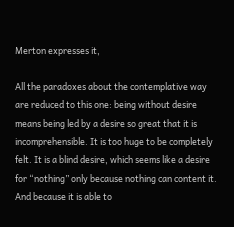Merton expresses it,

All the paradoxes about the contemplative way are reduced to this one: being without desire means being led by a desire so great that it is incomprehensible. It is too huge to be completely felt. It is a blind desire, which seems like a desire for “nothing” only because nothing can content it. And because it is able to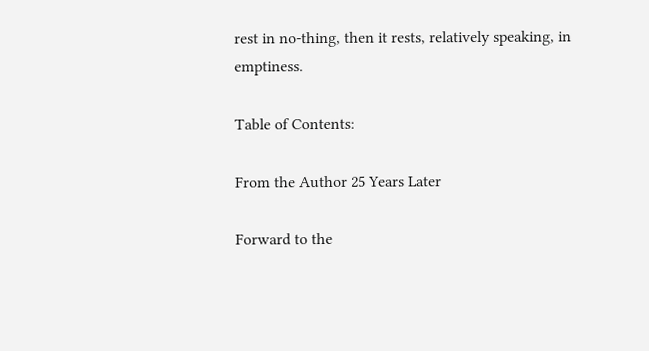rest in no-thing, then it rests, relatively speaking, in emptiness.

Table of Contents:

From the Author 25 Years Later

Forward to the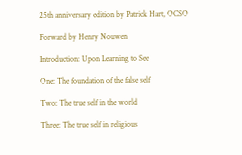25th anniversary edition by Patrick Hart, OCSO

Forward by Henry Nouwen

Introduction: Upon Learning to See

One: The foundation of the false self

Two: The true self in the world

Three: The true self in religious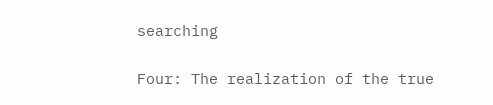searching

Four: The realization of the true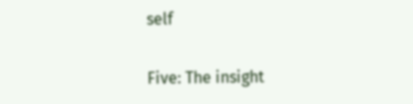self

Five: The insight